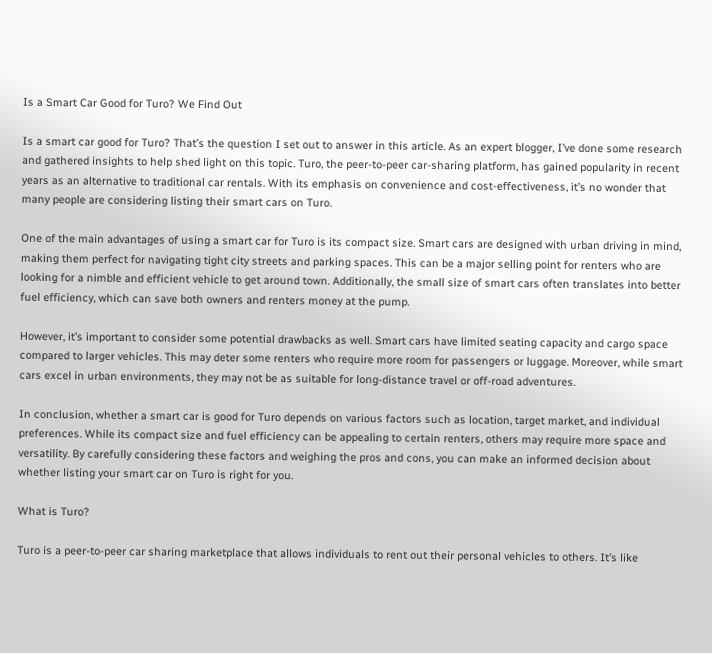Is a Smart Car Good for Turo? We Find Out

Is a smart car good for Turo? That’s the question I set out to answer in this article. As an expert blogger, I’ve done some research and gathered insights to help shed light on this topic. Turo, the peer-to-peer car-sharing platform, has gained popularity in recent years as an alternative to traditional car rentals. With its emphasis on convenience and cost-effectiveness, it’s no wonder that many people are considering listing their smart cars on Turo.

One of the main advantages of using a smart car for Turo is its compact size. Smart cars are designed with urban driving in mind, making them perfect for navigating tight city streets and parking spaces. This can be a major selling point for renters who are looking for a nimble and efficient vehicle to get around town. Additionally, the small size of smart cars often translates into better fuel efficiency, which can save both owners and renters money at the pump.

However, it’s important to consider some potential drawbacks as well. Smart cars have limited seating capacity and cargo space compared to larger vehicles. This may deter some renters who require more room for passengers or luggage. Moreover, while smart cars excel in urban environments, they may not be as suitable for long-distance travel or off-road adventures.

In conclusion, whether a smart car is good for Turo depends on various factors such as location, target market, and individual preferences. While its compact size and fuel efficiency can be appealing to certain renters, others may require more space and versatility. By carefully considering these factors and weighing the pros and cons, you can make an informed decision about whether listing your smart car on Turo is right for you.

What is Turo?

Turo is a peer-to-peer car sharing marketplace that allows individuals to rent out their personal vehicles to others. It’s like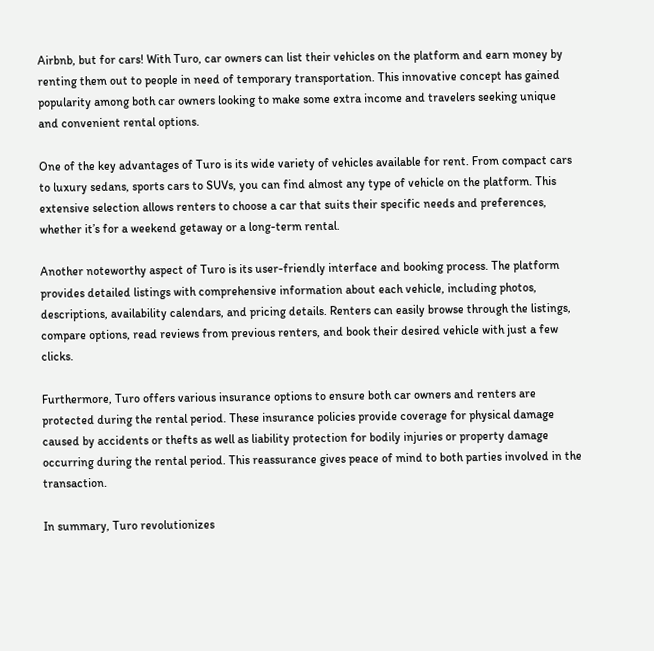Airbnb, but for cars! With Turo, car owners can list their vehicles on the platform and earn money by renting them out to people in need of temporary transportation. This innovative concept has gained popularity among both car owners looking to make some extra income and travelers seeking unique and convenient rental options.

One of the key advantages of Turo is its wide variety of vehicles available for rent. From compact cars to luxury sedans, sports cars to SUVs, you can find almost any type of vehicle on the platform. This extensive selection allows renters to choose a car that suits their specific needs and preferences, whether it’s for a weekend getaway or a long-term rental.

Another noteworthy aspect of Turo is its user-friendly interface and booking process. The platform provides detailed listings with comprehensive information about each vehicle, including photos, descriptions, availability calendars, and pricing details. Renters can easily browse through the listings, compare options, read reviews from previous renters, and book their desired vehicle with just a few clicks.

Furthermore, Turo offers various insurance options to ensure both car owners and renters are protected during the rental period. These insurance policies provide coverage for physical damage caused by accidents or thefts as well as liability protection for bodily injuries or property damage occurring during the rental period. This reassurance gives peace of mind to both parties involved in the transaction.

In summary, Turo revolutionizes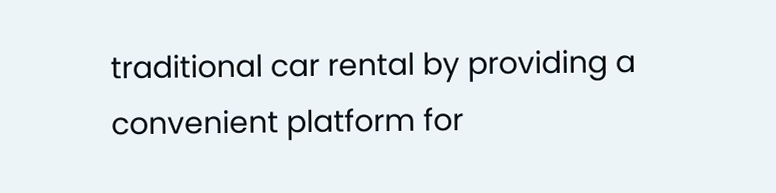traditional car rental by providing a convenient platform for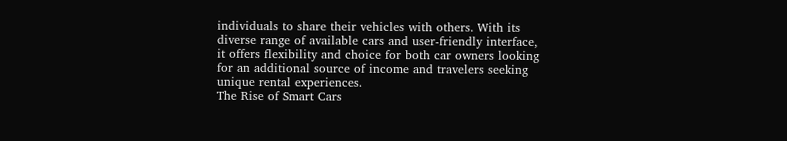individuals to share their vehicles with others. With its diverse range of available cars and user-friendly interface, it offers flexibility and choice for both car owners looking for an additional source of income and travelers seeking unique rental experiences.
The Rise of Smart Cars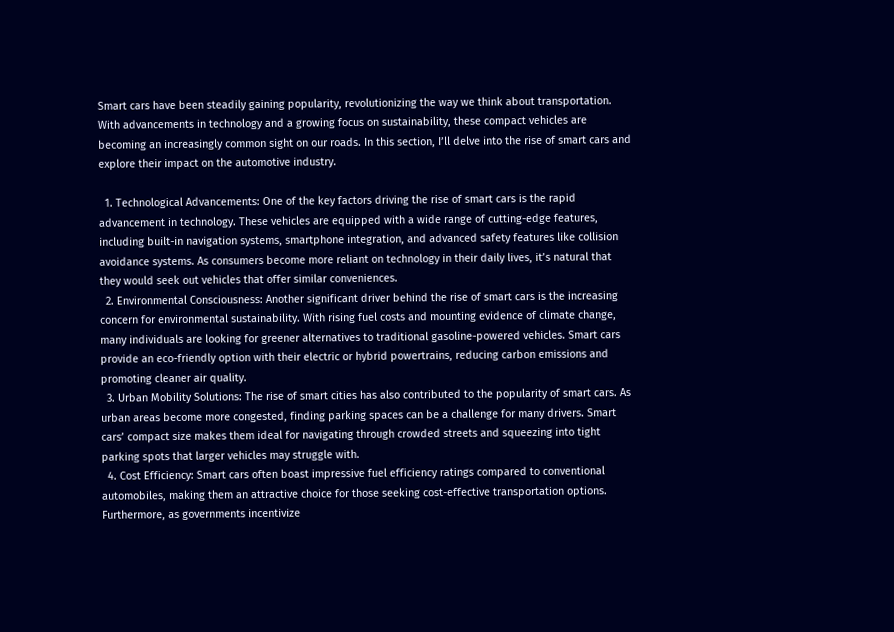Smart cars have been steadily gaining popularity, revolutionizing the way we think about transportation. With advancements in technology and a growing focus on sustainability, these compact vehicles are becoming an increasingly common sight on our roads. In this section, I’ll delve into the rise of smart cars and explore their impact on the automotive industry.

  1. Technological Advancements: One of the key factors driving the rise of smart cars is the rapid advancement in technology. These vehicles are equipped with a wide range of cutting-edge features, including built-in navigation systems, smartphone integration, and advanced safety features like collision avoidance systems. As consumers become more reliant on technology in their daily lives, it’s natural that they would seek out vehicles that offer similar conveniences.
  2. Environmental Consciousness: Another significant driver behind the rise of smart cars is the increasing concern for environmental sustainability. With rising fuel costs and mounting evidence of climate change, many individuals are looking for greener alternatives to traditional gasoline-powered vehicles. Smart cars provide an eco-friendly option with their electric or hybrid powertrains, reducing carbon emissions and promoting cleaner air quality.
  3. Urban Mobility Solutions: The rise of smart cities has also contributed to the popularity of smart cars. As urban areas become more congested, finding parking spaces can be a challenge for many drivers. Smart cars’ compact size makes them ideal for navigating through crowded streets and squeezing into tight parking spots that larger vehicles may struggle with.
  4. Cost Efficiency: Smart cars often boast impressive fuel efficiency ratings compared to conventional automobiles, making them an attractive choice for those seeking cost-effective transportation options. Furthermore, as governments incentivize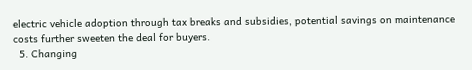electric vehicle adoption through tax breaks and subsidies, potential savings on maintenance costs further sweeten the deal for buyers.
  5. Changing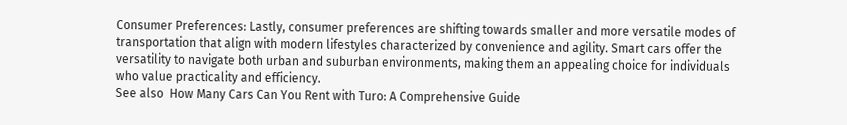Consumer Preferences: Lastly, consumer preferences are shifting towards smaller and more versatile modes of transportation that align with modern lifestyles characterized by convenience and agility. Smart cars offer the versatility to navigate both urban and suburban environments, making them an appealing choice for individuals who value practicality and efficiency.
See also  How Many Cars Can You Rent with Turo: A Comprehensive Guide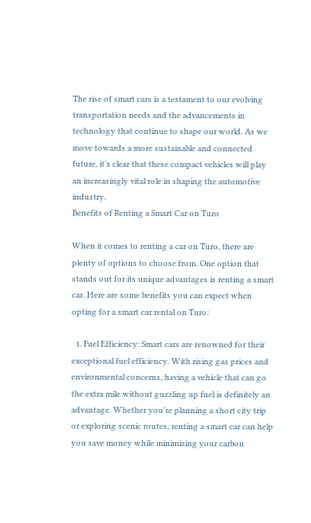The rise of smart cars is a testament to our evolving transportation needs and the advancements in technology that continue to shape our world. As we move towards a more sustainable and connected future, it’s clear that these compact vehicles will play an increasingly vital role in shaping the automotive industry.
Benefits of Renting a Smart Car on Turo

When it comes to renting a car on Turo, there are plenty of options to choose from. One option that stands out for its unique advantages is renting a smart car. Here are some benefits you can expect when opting for a smart car rental on Turo:

  1. Fuel Efficiency: Smart cars are renowned for their exceptional fuel efficiency. With rising gas prices and environmental concerns, having a vehicle that can go the extra mile without guzzling up fuel is definitely an advantage. Whether you’re planning a short city trip or exploring scenic routes, renting a smart car can help you save money while minimizing your carbon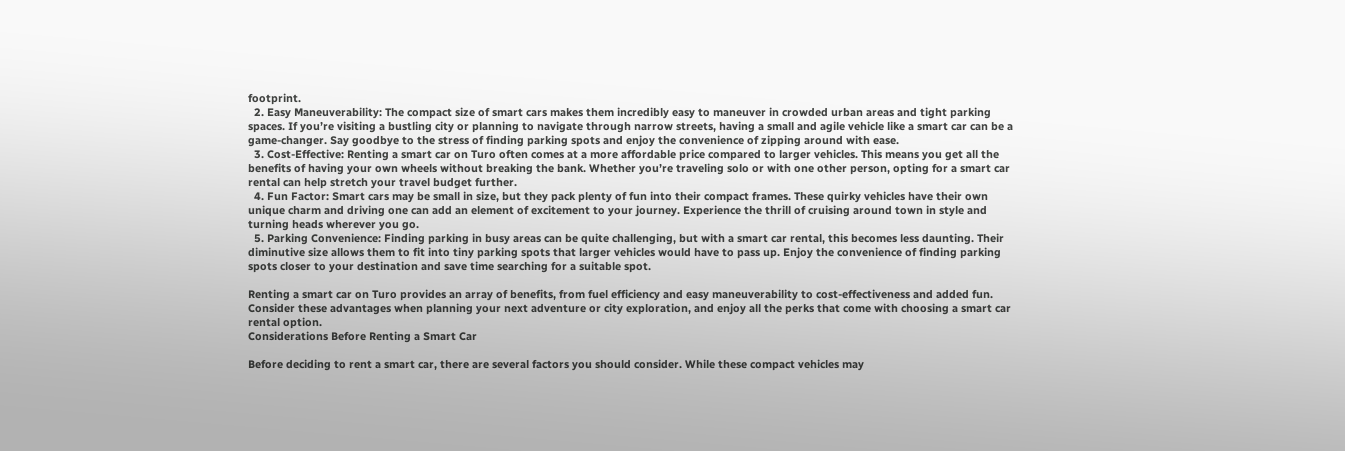footprint.
  2. Easy Maneuverability: The compact size of smart cars makes them incredibly easy to maneuver in crowded urban areas and tight parking spaces. If you’re visiting a bustling city or planning to navigate through narrow streets, having a small and agile vehicle like a smart car can be a game-changer. Say goodbye to the stress of finding parking spots and enjoy the convenience of zipping around with ease.
  3. Cost-Effective: Renting a smart car on Turo often comes at a more affordable price compared to larger vehicles. This means you get all the benefits of having your own wheels without breaking the bank. Whether you’re traveling solo or with one other person, opting for a smart car rental can help stretch your travel budget further.
  4. Fun Factor: Smart cars may be small in size, but they pack plenty of fun into their compact frames. These quirky vehicles have their own unique charm and driving one can add an element of excitement to your journey. Experience the thrill of cruising around town in style and turning heads wherever you go.
  5. Parking Convenience: Finding parking in busy areas can be quite challenging, but with a smart car rental, this becomes less daunting. Their diminutive size allows them to fit into tiny parking spots that larger vehicles would have to pass up. Enjoy the convenience of finding parking spots closer to your destination and save time searching for a suitable spot.

Renting a smart car on Turo provides an array of benefits, from fuel efficiency and easy maneuverability to cost-effectiveness and added fun. Consider these advantages when planning your next adventure or city exploration, and enjoy all the perks that come with choosing a smart car rental option.
Considerations Before Renting a Smart Car

Before deciding to rent a smart car, there are several factors you should consider. While these compact vehicles may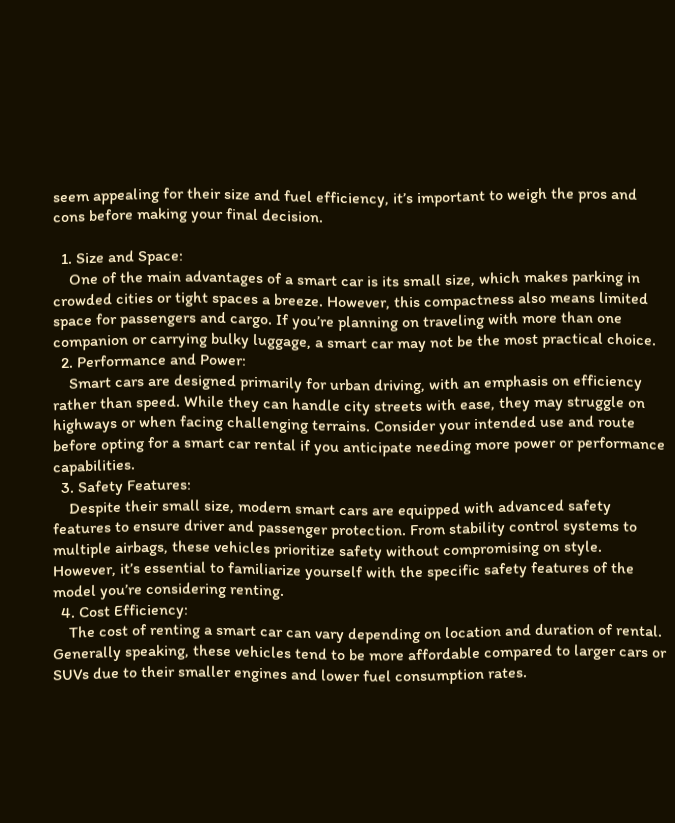seem appealing for their size and fuel efficiency, it’s important to weigh the pros and cons before making your final decision.

  1. Size and Space:
    One of the main advantages of a smart car is its small size, which makes parking in crowded cities or tight spaces a breeze. However, this compactness also means limited space for passengers and cargo. If you’re planning on traveling with more than one companion or carrying bulky luggage, a smart car may not be the most practical choice.
  2. Performance and Power:
    Smart cars are designed primarily for urban driving, with an emphasis on efficiency rather than speed. While they can handle city streets with ease, they may struggle on highways or when facing challenging terrains. Consider your intended use and route before opting for a smart car rental if you anticipate needing more power or performance capabilities.
  3. Safety Features:
    Despite their small size, modern smart cars are equipped with advanced safety features to ensure driver and passenger protection. From stability control systems to multiple airbags, these vehicles prioritize safety without compromising on style. However, it’s essential to familiarize yourself with the specific safety features of the model you’re considering renting.
  4. Cost Efficiency:
    The cost of renting a smart car can vary depending on location and duration of rental. Generally speaking, these vehicles tend to be more affordable compared to larger cars or SUVs due to their smaller engines and lower fuel consumption rates.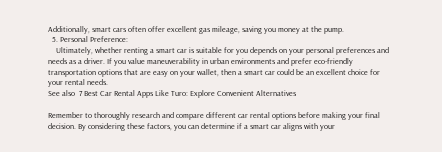Additionally, smart cars often offer excellent gas mileage, saving you money at the pump.
  5. Personal Preference:
    Ultimately, whether renting a smart car is suitable for you depends on your personal preferences and needs as a driver. If you value maneuverability in urban environments and prefer eco-friendly transportation options that are easy on your wallet, then a smart car could be an excellent choice for your rental needs.
See also  7 Best Car Rental Apps Like Turo: Explore Convenient Alternatives

Remember to thoroughly research and compare different car rental options before making your final decision. By considering these factors, you can determine if a smart car aligns with your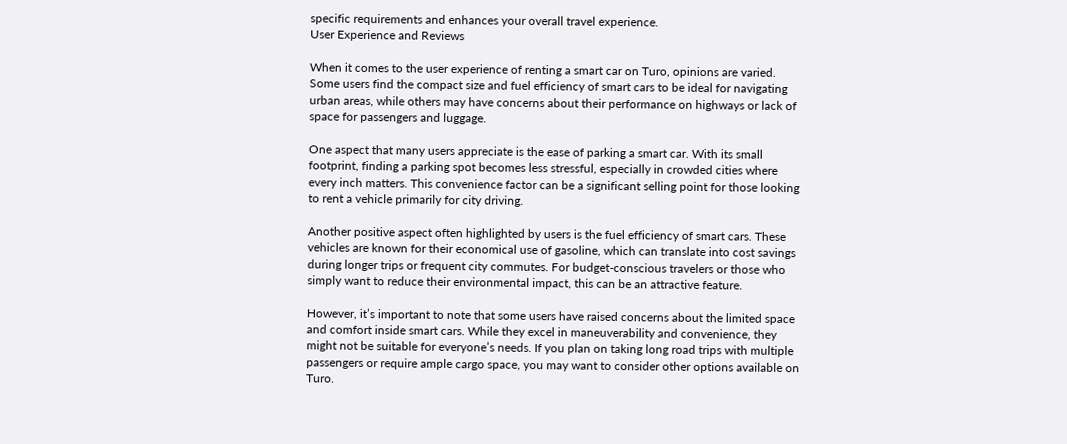specific requirements and enhances your overall travel experience.
User Experience and Reviews

When it comes to the user experience of renting a smart car on Turo, opinions are varied. Some users find the compact size and fuel efficiency of smart cars to be ideal for navigating urban areas, while others may have concerns about their performance on highways or lack of space for passengers and luggage.

One aspect that many users appreciate is the ease of parking a smart car. With its small footprint, finding a parking spot becomes less stressful, especially in crowded cities where every inch matters. This convenience factor can be a significant selling point for those looking to rent a vehicle primarily for city driving.

Another positive aspect often highlighted by users is the fuel efficiency of smart cars. These vehicles are known for their economical use of gasoline, which can translate into cost savings during longer trips or frequent city commutes. For budget-conscious travelers or those who simply want to reduce their environmental impact, this can be an attractive feature.

However, it’s important to note that some users have raised concerns about the limited space and comfort inside smart cars. While they excel in maneuverability and convenience, they might not be suitable for everyone’s needs. If you plan on taking long road trips with multiple passengers or require ample cargo space, you may want to consider other options available on Turo.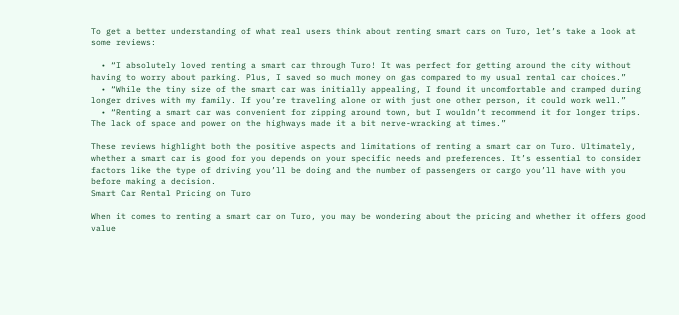To get a better understanding of what real users think about renting smart cars on Turo, let’s take a look at some reviews:

  • “I absolutely loved renting a smart car through Turo! It was perfect for getting around the city without having to worry about parking. Plus, I saved so much money on gas compared to my usual rental car choices.”
  • “While the tiny size of the smart car was initially appealing, I found it uncomfortable and cramped during longer drives with my family. If you’re traveling alone or with just one other person, it could work well.”
  • “Renting a smart car was convenient for zipping around town, but I wouldn’t recommend it for longer trips. The lack of space and power on the highways made it a bit nerve-wracking at times.”

These reviews highlight both the positive aspects and limitations of renting a smart car on Turo. Ultimately, whether a smart car is good for you depends on your specific needs and preferences. It’s essential to consider factors like the type of driving you’ll be doing and the number of passengers or cargo you’ll have with you before making a decision.
Smart Car Rental Pricing on Turo

When it comes to renting a smart car on Turo, you may be wondering about the pricing and whether it offers good value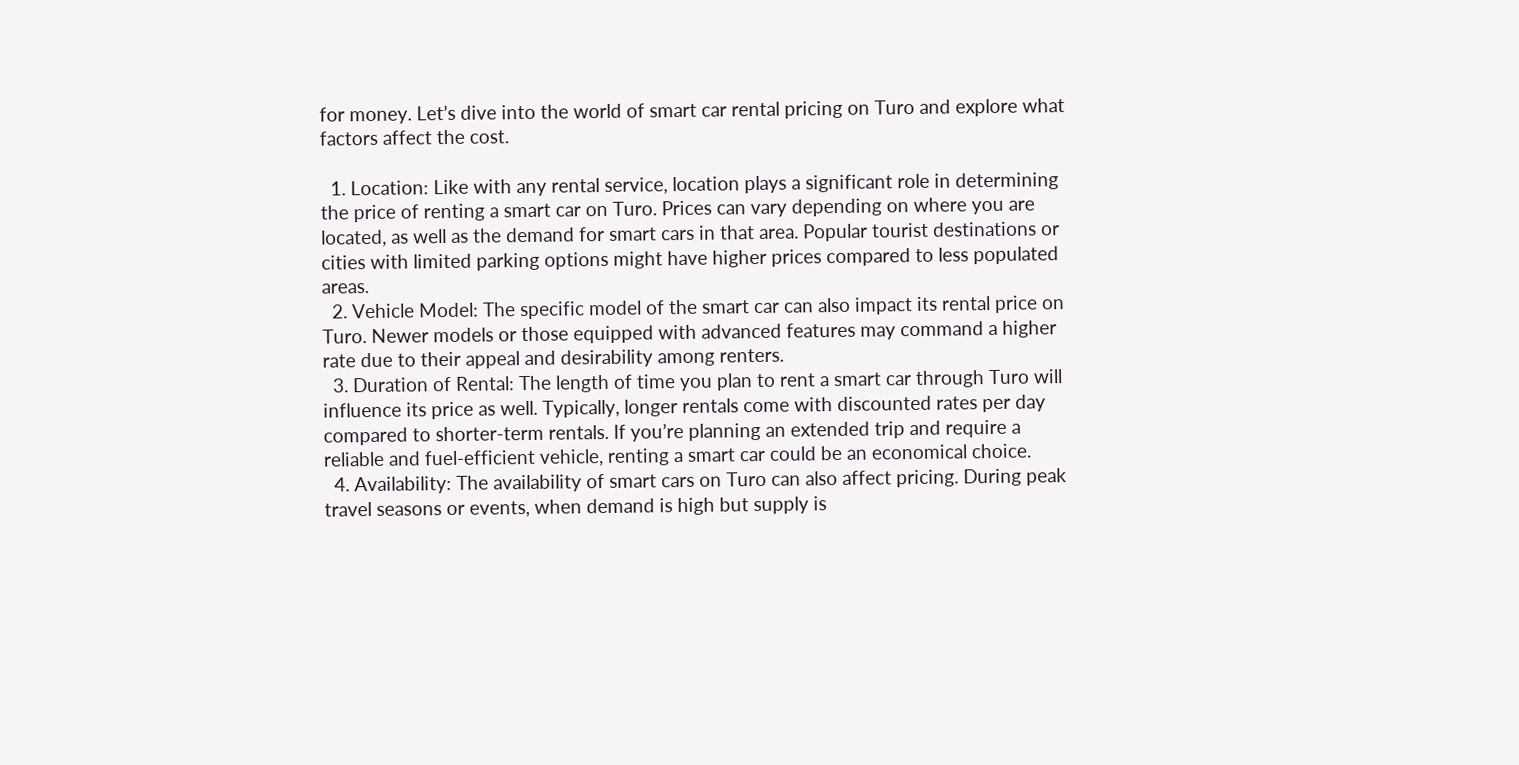for money. Let’s dive into the world of smart car rental pricing on Turo and explore what factors affect the cost.

  1. Location: Like with any rental service, location plays a significant role in determining the price of renting a smart car on Turo. Prices can vary depending on where you are located, as well as the demand for smart cars in that area. Popular tourist destinations or cities with limited parking options might have higher prices compared to less populated areas.
  2. Vehicle Model: The specific model of the smart car can also impact its rental price on Turo. Newer models or those equipped with advanced features may command a higher rate due to their appeal and desirability among renters.
  3. Duration of Rental: The length of time you plan to rent a smart car through Turo will influence its price as well. Typically, longer rentals come with discounted rates per day compared to shorter-term rentals. If you’re planning an extended trip and require a reliable and fuel-efficient vehicle, renting a smart car could be an economical choice.
  4. Availability: The availability of smart cars on Turo can also affect pricing. During peak travel seasons or events, when demand is high but supply is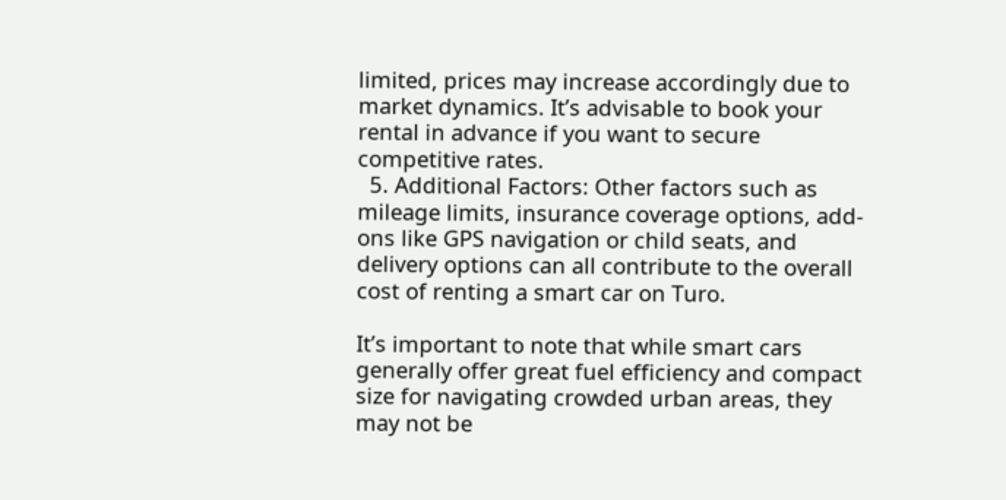limited, prices may increase accordingly due to market dynamics. It’s advisable to book your rental in advance if you want to secure competitive rates.
  5. Additional Factors: Other factors such as mileage limits, insurance coverage options, add-ons like GPS navigation or child seats, and delivery options can all contribute to the overall cost of renting a smart car on Turo.

It’s important to note that while smart cars generally offer great fuel efficiency and compact size for navigating crowded urban areas, they may not be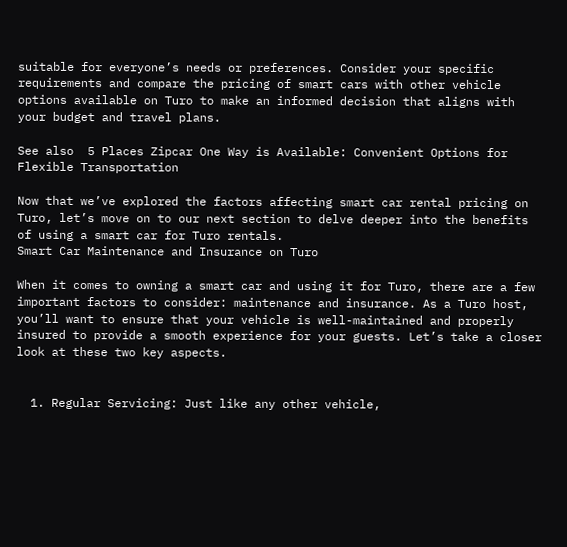suitable for everyone’s needs or preferences. Consider your specific requirements and compare the pricing of smart cars with other vehicle options available on Turo to make an informed decision that aligns with your budget and travel plans.

See also  5 Places Zipcar One Way is Available: Convenient Options for Flexible Transportation

Now that we’ve explored the factors affecting smart car rental pricing on Turo, let’s move on to our next section to delve deeper into the benefits of using a smart car for Turo rentals.
Smart Car Maintenance and Insurance on Turo

When it comes to owning a smart car and using it for Turo, there are a few important factors to consider: maintenance and insurance. As a Turo host, you’ll want to ensure that your vehicle is well-maintained and properly insured to provide a smooth experience for your guests. Let’s take a closer look at these two key aspects.


  1. Regular Servicing: Just like any other vehicle,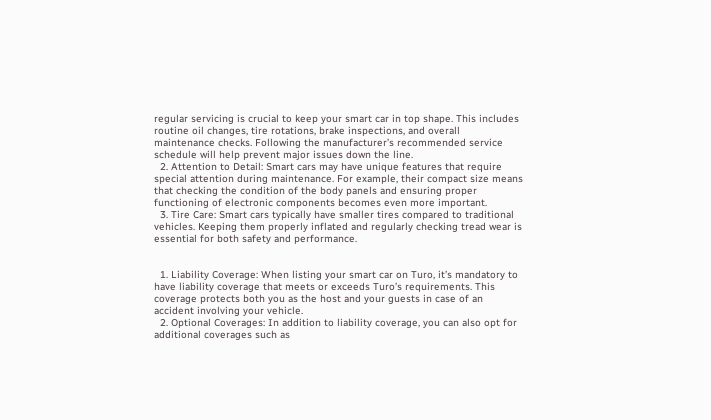regular servicing is crucial to keep your smart car in top shape. This includes routine oil changes, tire rotations, brake inspections, and overall maintenance checks. Following the manufacturer’s recommended service schedule will help prevent major issues down the line.
  2. Attention to Detail: Smart cars may have unique features that require special attention during maintenance. For example, their compact size means that checking the condition of the body panels and ensuring proper functioning of electronic components becomes even more important.
  3. Tire Care: Smart cars typically have smaller tires compared to traditional vehicles. Keeping them properly inflated and regularly checking tread wear is essential for both safety and performance.


  1. Liability Coverage: When listing your smart car on Turo, it’s mandatory to have liability coverage that meets or exceeds Turo’s requirements. This coverage protects both you as the host and your guests in case of an accident involving your vehicle.
  2. Optional Coverages: In addition to liability coverage, you can also opt for additional coverages such as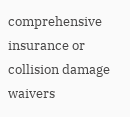comprehensive insurance or collision damage waivers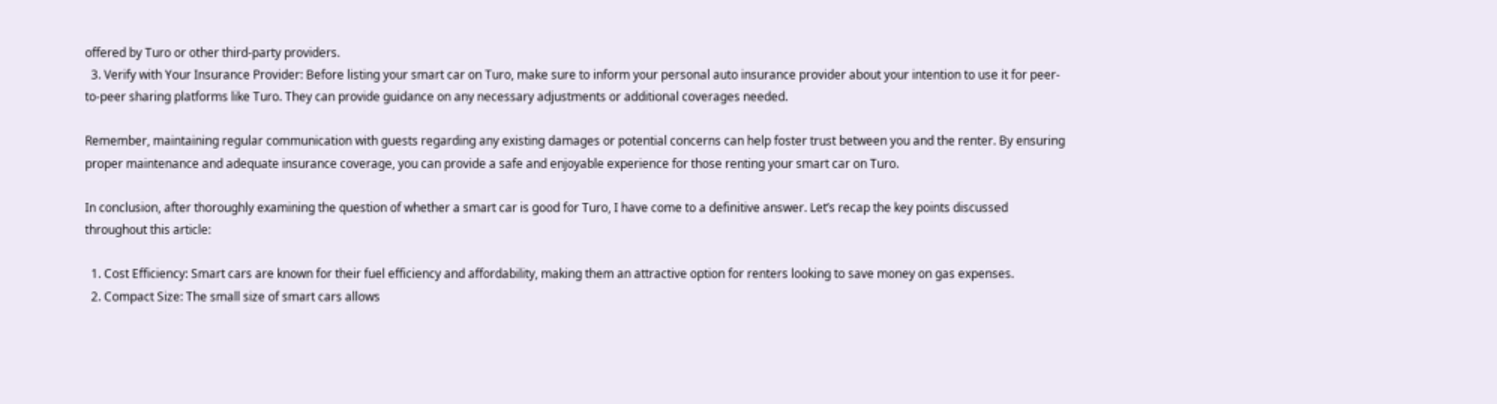offered by Turo or other third-party providers.
  3. Verify with Your Insurance Provider: Before listing your smart car on Turo, make sure to inform your personal auto insurance provider about your intention to use it for peer-to-peer sharing platforms like Turo. They can provide guidance on any necessary adjustments or additional coverages needed.

Remember, maintaining regular communication with guests regarding any existing damages or potential concerns can help foster trust between you and the renter. By ensuring proper maintenance and adequate insurance coverage, you can provide a safe and enjoyable experience for those renting your smart car on Turo.

In conclusion, after thoroughly examining the question of whether a smart car is good for Turo, I have come to a definitive answer. Let’s recap the key points discussed throughout this article:

  1. Cost Efficiency: Smart cars are known for their fuel efficiency and affordability, making them an attractive option for renters looking to save money on gas expenses.
  2. Compact Size: The small size of smart cars allows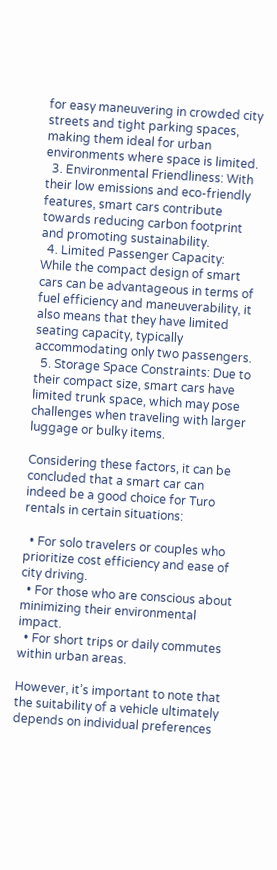for easy maneuvering in crowded city streets and tight parking spaces, making them ideal for urban environments where space is limited.
  3. Environmental Friendliness: With their low emissions and eco-friendly features, smart cars contribute towards reducing carbon footprint and promoting sustainability.
  4. Limited Passenger Capacity: While the compact design of smart cars can be advantageous in terms of fuel efficiency and maneuverability, it also means that they have limited seating capacity, typically accommodating only two passengers.
  5. Storage Space Constraints: Due to their compact size, smart cars have limited trunk space, which may pose challenges when traveling with larger luggage or bulky items.

Considering these factors, it can be concluded that a smart car can indeed be a good choice for Turo rentals in certain situations:

  • For solo travelers or couples who prioritize cost efficiency and ease of city driving.
  • For those who are conscious about minimizing their environmental impact.
  • For short trips or daily commutes within urban areas.

However, it’s important to note that the suitability of a vehicle ultimately depends on individual preferences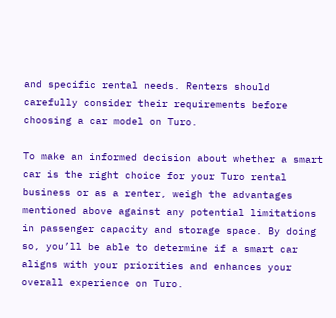and specific rental needs. Renters should carefully consider their requirements before choosing a car model on Turo.

To make an informed decision about whether a smart car is the right choice for your Turo rental business or as a renter, weigh the advantages mentioned above against any potential limitations in passenger capacity and storage space. By doing so, you’ll be able to determine if a smart car aligns with your priorities and enhances your overall experience on Turo.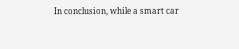In conclusion, while a smart car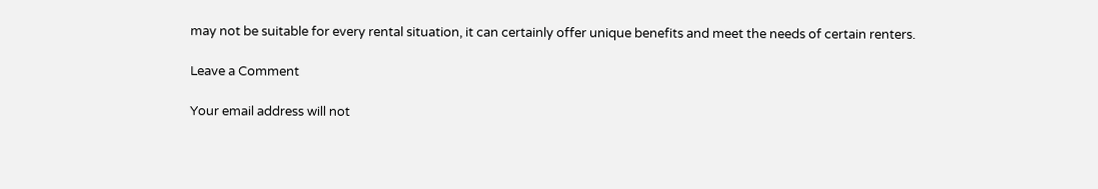may not be suitable for every rental situation, it can certainly offer unique benefits and meet the needs of certain renters.

Leave a Comment

Your email address will not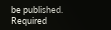be published. Required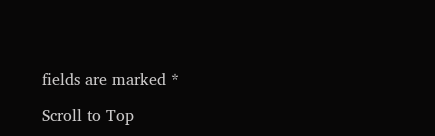fields are marked *

Scroll to Top